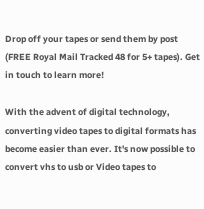Drop off your tapes or send them by post (FREE Royal Mail Tracked 48 for 5+ tapes). Get in touch to learn more!

With the advent of digital technology, converting video tapes to digital formats has become easier than ever. It's now possible to convert vhs to usb or Video tapes to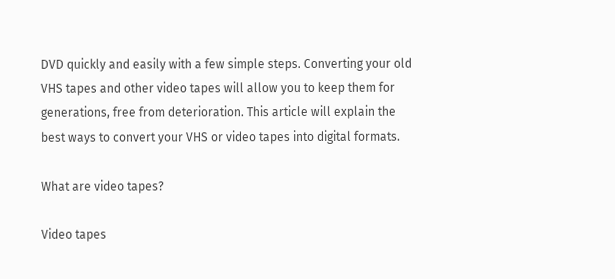DVD quickly and easily with a few simple steps. Converting your old VHS tapes and other video tapes will allow you to keep them for generations, free from deterioration. This article will explain the best ways to convert your VHS or video tapes into digital formats.

What are video tapes?

Video tapes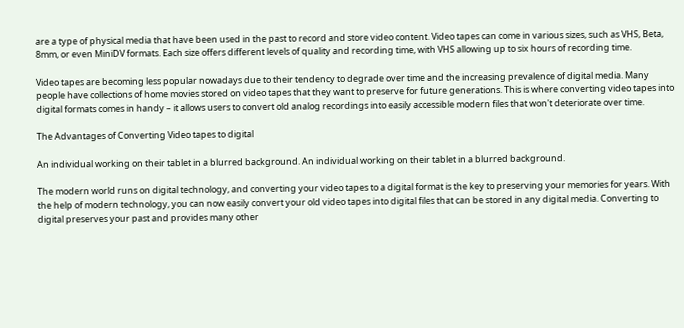are a type of physical media that have been used in the past to record and store video content. Video tapes can come in various sizes, such as VHS, Beta, 8mm, or even MiniDV formats. Each size offers different levels of quality and recording time, with VHS allowing up to six hours of recording time.

Video tapes are becoming less popular nowadays due to their tendency to degrade over time and the increasing prevalence of digital media. Many people have collections of home movies stored on video tapes that they want to preserve for future generations. This is where converting video tapes into digital formats comes in handy – it allows users to convert old analog recordings into easily accessible modern files that won't deteriorate over time.

The Advantages of Converting Video tapes to digital

An individual working on their tablet in a blurred background. An individual working on their tablet in a blurred background.

The modern world runs on digital technology, and converting your video tapes to a digital format is the key to preserving your memories for years. With the help of modern technology, you can now easily convert your old video tapes into digital files that can be stored in any digital media. Converting to digital preserves your past and provides many other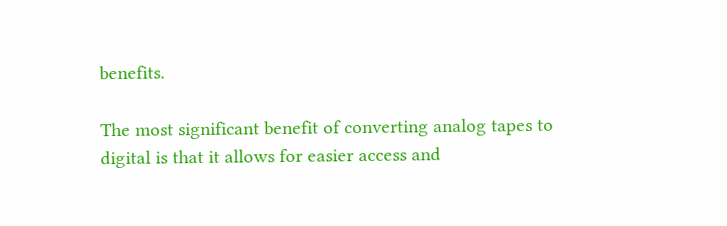benefits.

The most significant benefit of converting analog tapes to digital is that it allows for easier access and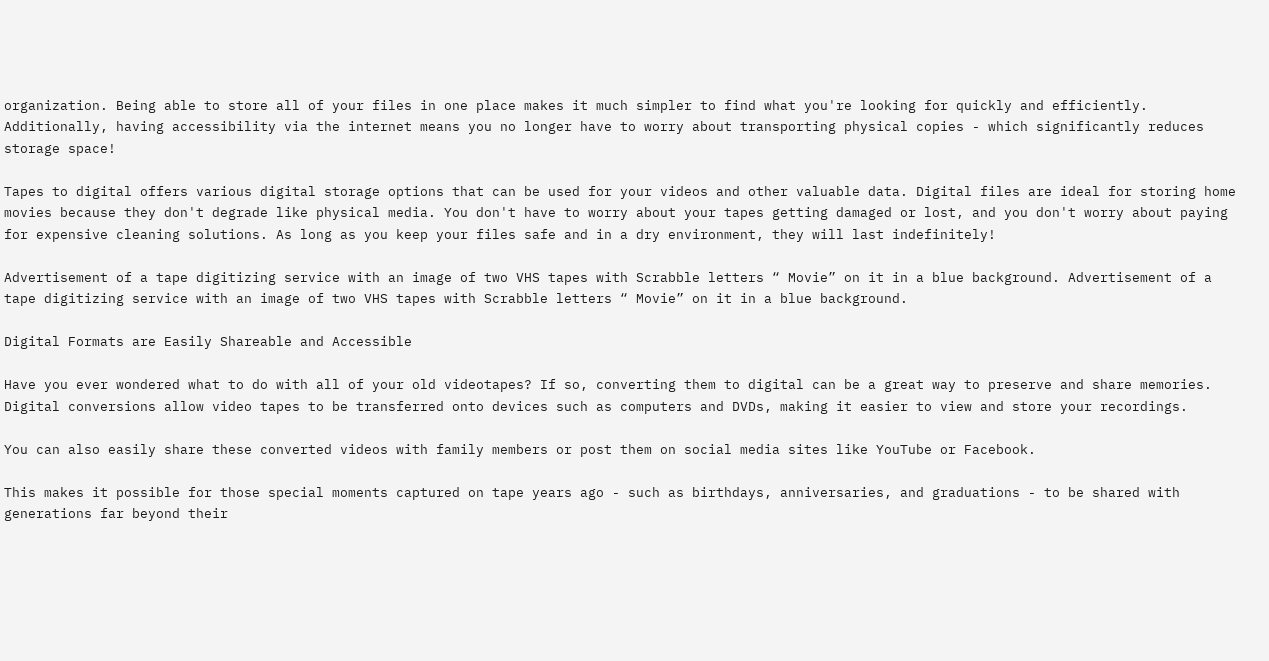organization. Being able to store all of your files in one place makes it much simpler to find what you're looking for quickly and efficiently. Additionally, having accessibility via the internet means you no longer have to worry about transporting physical copies - which significantly reduces storage space!

Tapes to digital offers various digital storage options that can be used for your videos and other valuable data. Digital files are ideal for storing home movies because they don't degrade like physical media. You don't have to worry about your tapes getting damaged or lost, and you don't worry about paying for expensive cleaning solutions. As long as you keep your files safe and in a dry environment, they will last indefinitely!

Advertisement of a tape digitizing service with an image of two VHS tapes with Scrabble letters “ Movie” on it in a blue background. Advertisement of a tape digitizing service with an image of two VHS tapes with Scrabble letters “ Movie” on it in a blue background.

Digital Formats are Easily Shareable and Accessible

Have you ever wondered what to do with all of your old videotapes? If so, converting them to digital can be a great way to preserve and share memories. Digital conversions allow video tapes to be transferred onto devices such as computers and DVDs, making it easier to view and store your recordings.

You can also easily share these converted videos with family members or post them on social media sites like YouTube or Facebook.

This makes it possible for those special moments captured on tape years ago - such as birthdays, anniversaries, and graduations - to be shared with generations far beyond their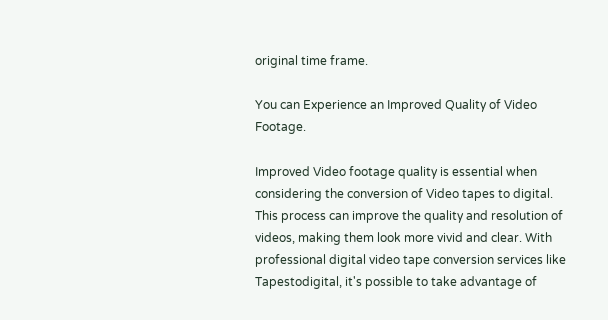original time frame.

You can Experience an Improved Quality of Video Footage.

Improved Video footage quality is essential when considering the conversion of Video tapes to digital. This process can improve the quality and resolution of videos, making them look more vivid and clear. With professional digital video tape conversion services like Tapestodigital, it's possible to take advantage of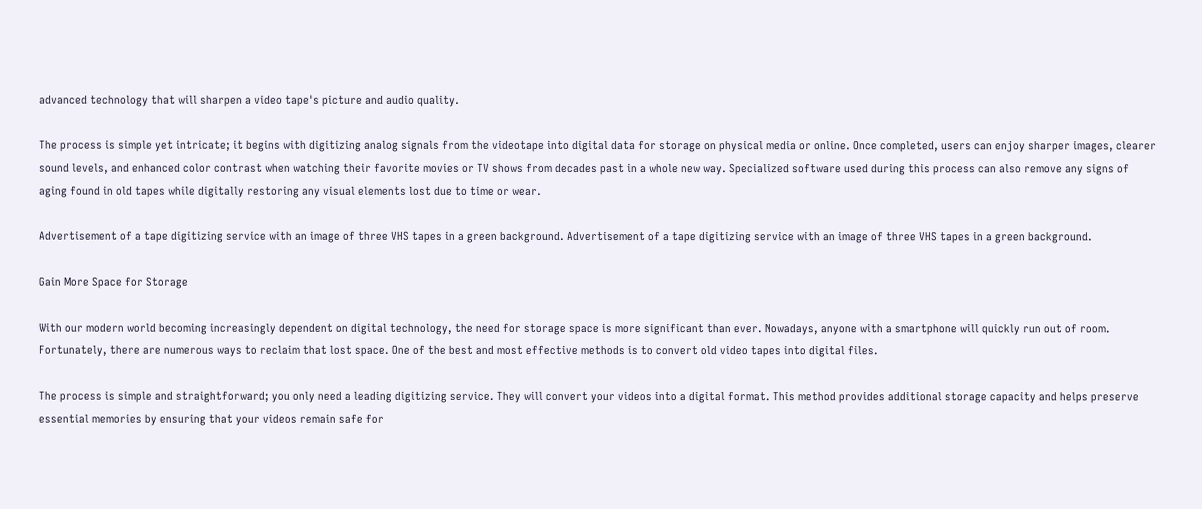advanced technology that will sharpen a video tape's picture and audio quality.

The process is simple yet intricate; it begins with digitizing analog signals from the videotape into digital data for storage on physical media or online. Once completed, users can enjoy sharper images, clearer sound levels, and enhanced color contrast when watching their favorite movies or TV shows from decades past in a whole new way. Specialized software used during this process can also remove any signs of aging found in old tapes while digitally restoring any visual elements lost due to time or wear.

Advertisement of a tape digitizing service with an image of three VHS tapes in a green background. Advertisement of a tape digitizing service with an image of three VHS tapes in a green background.

Gain More Space for Storage

With our modern world becoming increasingly dependent on digital technology, the need for storage space is more significant than ever. Nowadays, anyone with a smartphone will quickly run out of room. Fortunately, there are numerous ways to reclaim that lost space. One of the best and most effective methods is to convert old video tapes into digital files.

The process is simple and straightforward; you only need a leading digitizing service. They will convert your videos into a digital format. This method provides additional storage capacity and helps preserve essential memories by ensuring that your videos remain safe for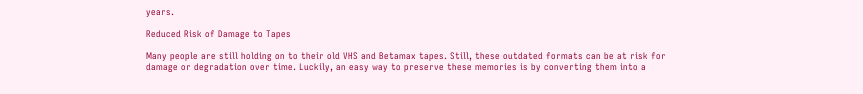years.

Reduced Risk of Damage to Tapes

Many people are still holding on to their old VHS and Betamax tapes. Still, these outdated formats can be at risk for damage or degradation over time. Luckily, an easy way to preserve these memories is by converting them into a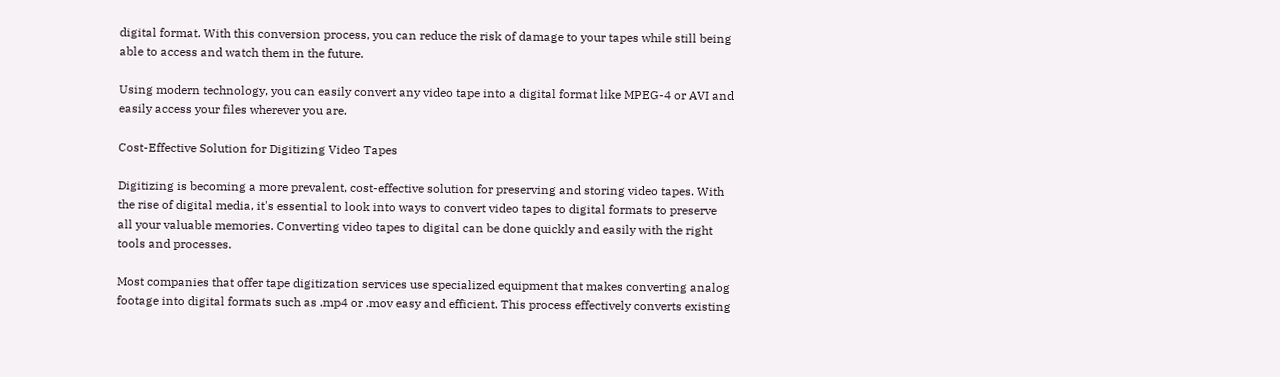digital format. With this conversion process, you can reduce the risk of damage to your tapes while still being able to access and watch them in the future.

Using modern technology, you can easily convert any video tape into a digital format like MPEG-4 or AVI and easily access your files wherever you are.

Cost-Effective Solution for Digitizing Video Tapes

Digitizing is becoming a more prevalent, cost-effective solution for preserving and storing video tapes. With the rise of digital media, it's essential to look into ways to convert video tapes to digital formats to preserve all your valuable memories. Converting video tapes to digital can be done quickly and easily with the right tools and processes.

Most companies that offer tape digitization services use specialized equipment that makes converting analog footage into digital formats such as .mp4 or .mov easy and efficient. This process effectively converts existing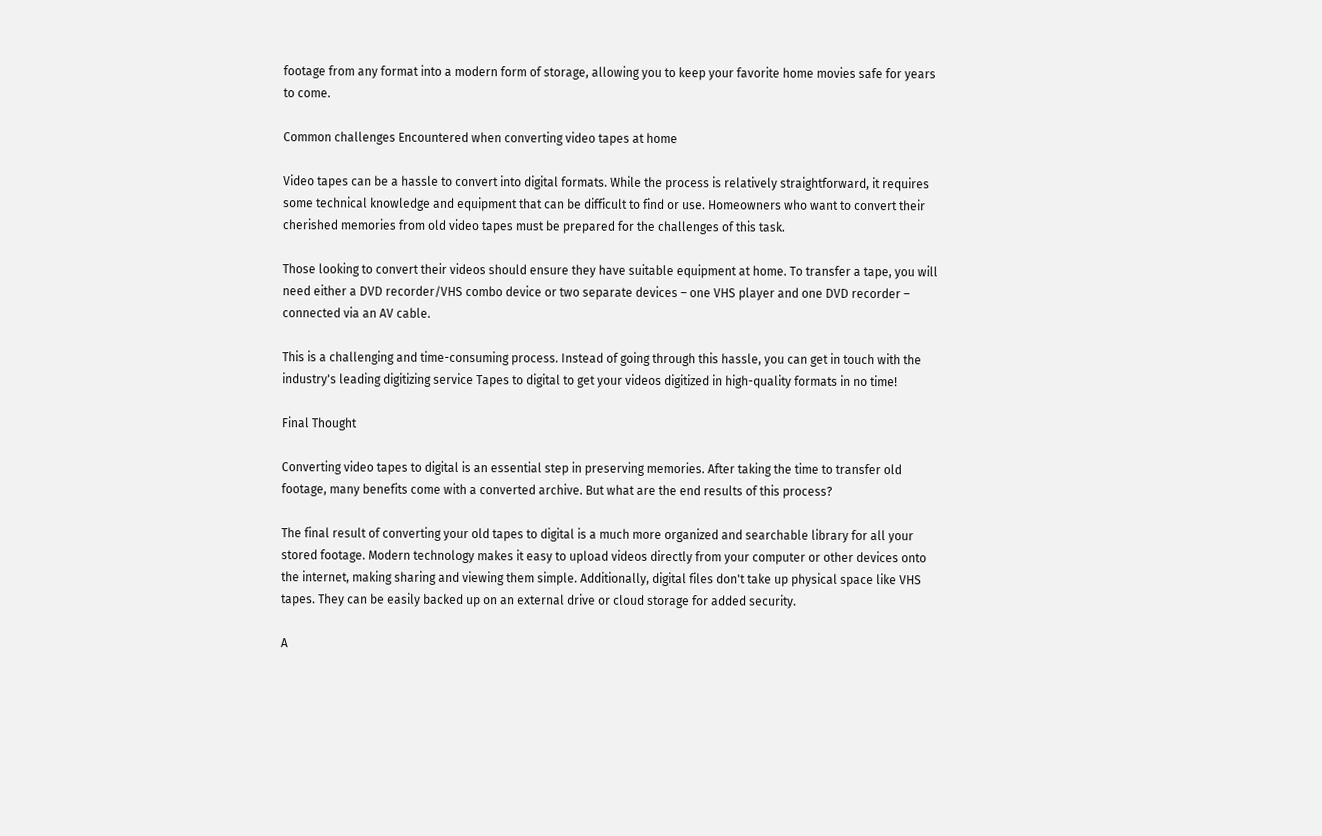footage from any format into a modern form of storage, allowing you to keep your favorite home movies safe for years to come.

Common challenges Encountered when converting video tapes at home

Video tapes can be a hassle to convert into digital formats. While the process is relatively straightforward, it requires some technical knowledge and equipment that can be difficult to find or use. Homeowners who want to convert their cherished memories from old video tapes must be prepared for the challenges of this task.

Those looking to convert their videos should ensure they have suitable equipment at home. To transfer a tape, you will need either a DVD recorder/VHS combo device or two separate devices – one VHS player and one DVD recorder – connected via an AV cable.

This is a challenging and time-consuming process. Instead of going through this hassle, you can get in touch with the industry's leading digitizing service Tapes to digital to get your videos digitized in high-quality formats in no time!

Final Thought

Converting video tapes to digital is an essential step in preserving memories. After taking the time to transfer old footage, many benefits come with a converted archive. But what are the end results of this process?

The final result of converting your old tapes to digital is a much more organized and searchable library for all your stored footage. Modern technology makes it easy to upload videos directly from your computer or other devices onto the internet, making sharing and viewing them simple. Additionally, digital files don't take up physical space like VHS tapes. They can be easily backed up on an external drive or cloud storage for added security.

A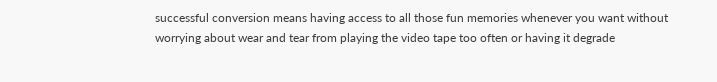successful conversion means having access to all those fun memories whenever you want without worrying about wear and tear from playing the video tape too often or having it degrade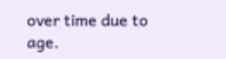over time due to age.